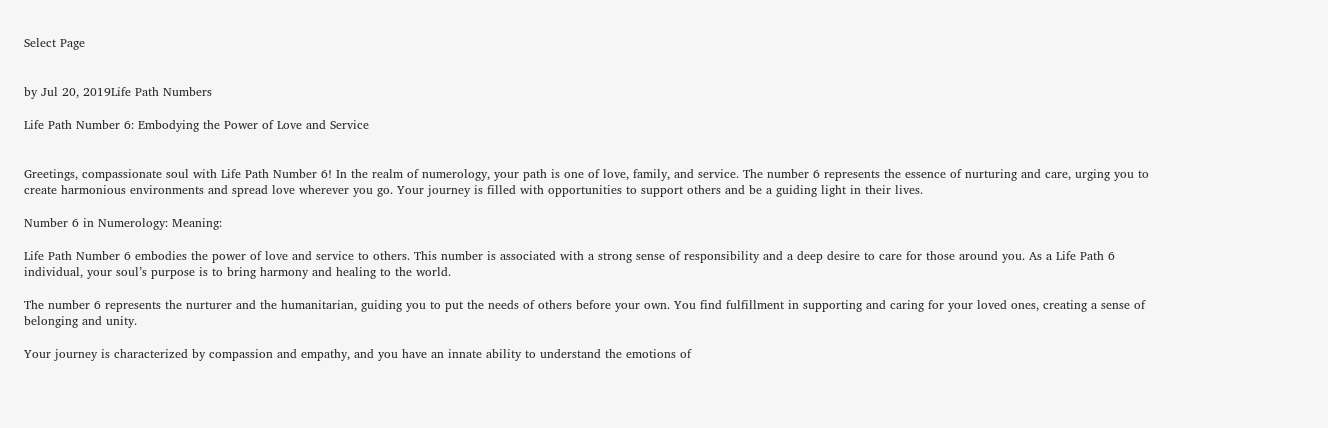Select Page


by Jul 20, 2019Life Path Numbers

Life Path Number 6: Embodying the Power of Love and Service


Greetings, compassionate soul with Life Path Number 6! In the realm of numerology, your path is one of love, family, and service. The number 6 represents the essence of nurturing and care, urging you to create harmonious environments and spread love wherever you go. Your journey is filled with opportunities to support others and be a guiding light in their lives.

Number 6 in Numerology: Meaning:

Life Path Number 6 embodies the power of love and service to others. This number is associated with a strong sense of responsibility and a deep desire to care for those around you. As a Life Path 6 individual, your soul’s purpose is to bring harmony and healing to the world.

The number 6 represents the nurturer and the humanitarian, guiding you to put the needs of others before your own. You find fulfillment in supporting and caring for your loved ones, creating a sense of belonging and unity.

Your journey is characterized by compassion and empathy, and you have an innate ability to understand the emotions of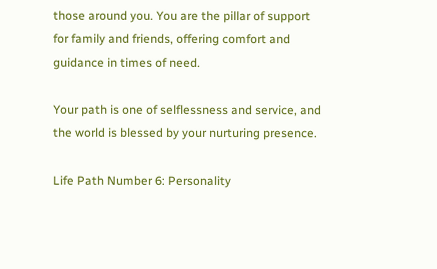those around you. You are the pillar of support for family and friends, offering comfort and guidance in times of need.

Your path is one of selflessness and service, and the world is blessed by your nurturing presence.

Life Path Number 6: Personality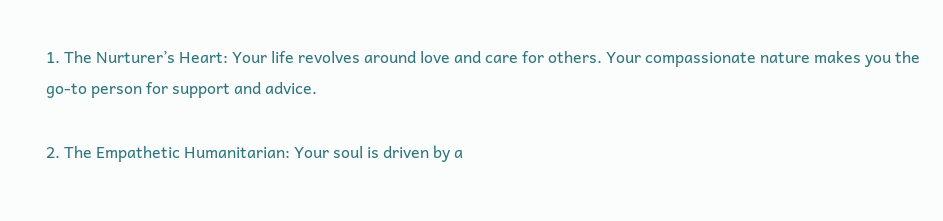1. The Nurturer’s Heart: Your life revolves around love and care for others. Your compassionate nature makes you the go-to person for support and advice.

2. The Empathetic Humanitarian: Your soul is driven by a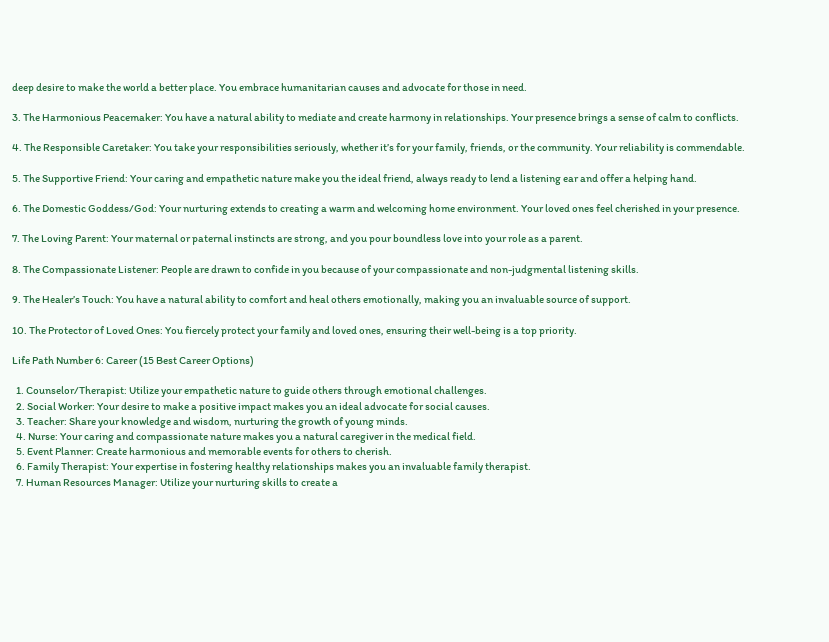deep desire to make the world a better place. You embrace humanitarian causes and advocate for those in need.

3. The Harmonious Peacemaker: You have a natural ability to mediate and create harmony in relationships. Your presence brings a sense of calm to conflicts.

4. The Responsible Caretaker: You take your responsibilities seriously, whether it’s for your family, friends, or the community. Your reliability is commendable.

5. The Supportive Friend: Your caring and empathetic nature make you the ideal friend, always ready to lend a listening ear and offer a helping hand.

6. The Domestic Goddess/God: Your nurturing extends to creating a warm and welcoming home environment. Your loved ones feel cherished in your presence.

7. The Loving Parent: Your maternal or paternal instincts are strong, and you pour boundless love into your role as a parent.

8. The Compassionate Listener: People are drawn to confide in you because of your compassionate and non-judgmental listening skills.

9. The Healer’s Touch: You have a natural ability to comfort and heal others emotionally, making you an invaluable source of support.

10. The Protector of Loved Ones: You fiercely protect your family and loved ones, ensuring their well-being is a top priority.

Life Path Number 6: Career (15 Best Career Options)

  1. Counselor/Therapist: Utilize your empathetic nature to guide others through emotional challenges.
  2. Social Worker: Your desire to make a positive impact makes you an ideal advocate for social causes.
  3. Teacher: Share your knowledge and wisdom, nurturing the growth of young minds.
  4. Nurse: Your caring and compassionate nature makes you a natural caregiver in the medical field.
  5. Event Planner: Create harmonious and memorable events for others to cherish.
  6. Family Therapist: Your expertise in fostering healthy relationships makes you an invaluable family therapist.
  7. Human Resources Manager: Utilize your nurturing skills to create a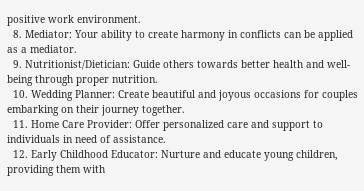positive work environment.
  8. Mediator: Your ability to create harmony in conflicts can be applied as a mediator.
  9. Nutritionist/Dietician: Guide others towards better health and well-being through proper nutrition.
  10. Wedding Planner: Create beautiful and joyous occasions for couples embarking on their journey together.
  11. Home Care Provider: Offer personalized care and support to individuals in need of assistance.
  12. Early Childhood Educator: Nurture and educate young children, providing them with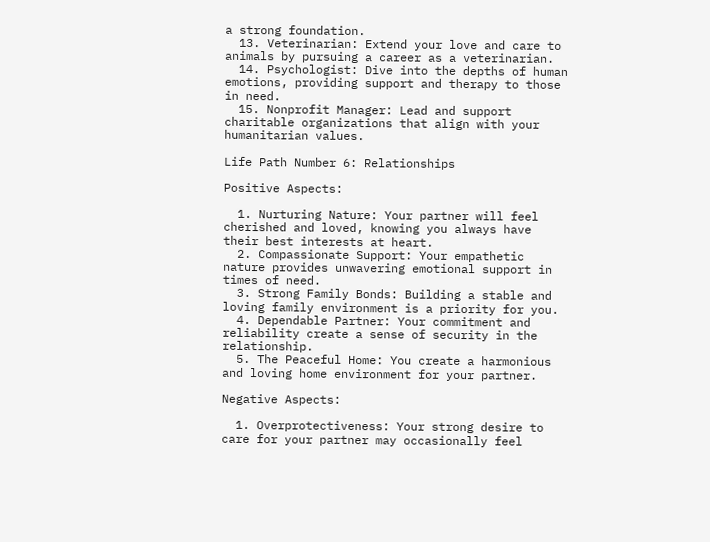a strong foundation.
  13. Veterinarian: Extend your love and care to animals by pursuing a career as a veterinarian.
  14. Psychologist: Dive into the depths of human emotions, providing support and therapy to those in need.
  15. Nonprofit Manager: Lead and support charitable organizations that align with your humanitarian values.

Life Path Number 6: Relationships

Positive Aspects:

  1. Nurturing Nature: Your partner will feel cherished and loved, knowing you always have their best interests at heart.
  2. Compassionate Support: Your empathetic nature provides unwavering emotional support in times of need.
  3. Strong Family Bonds: Building a stable and loving family environment is a priority for you.
  4. Dependable Partner: Your commitment and reliability create a sense of security in the relationship.
  5. The Peaceful Home: You create a harmonious and loving home environment for your partner.

Negative Aspects:

  1. Overprotectiveness: Your strong desire to care for your partner may occasionally feel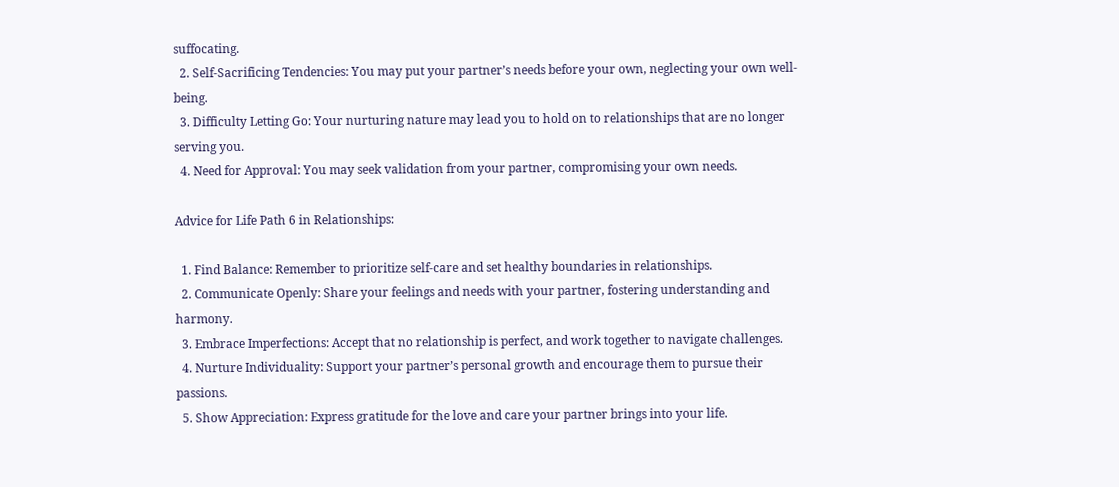suffocating.
  2. Self-Sacrificing Tendencies: You may put your partner’s needs before your own, neglecting your own well-being.
  3. Difficulty Letting Go: Your nurturing nature may lead you to hold on to relationships that are no longer serving you.
  4. Need for Approval: You may seek validation from your partner, compromising your own needs.

Advice for Life Path 6 in Relationships:

  1. Find Balance: Remember to prioritize self-care and set healthy boundaries in relationships.
  2. Communicate Openly: Share your feelings and needs with your partner, fostering understanding and harmony.
  3. Embrace Imperfections: Accept that no relationship is perfect, and work together to navigate challenges.
  4. Nurture Individuality: Support your partner’s personal growth and encourage them to pursue their passions.
  5. Show Appreciation: Express gratitude for the love and care your partner brings into your life.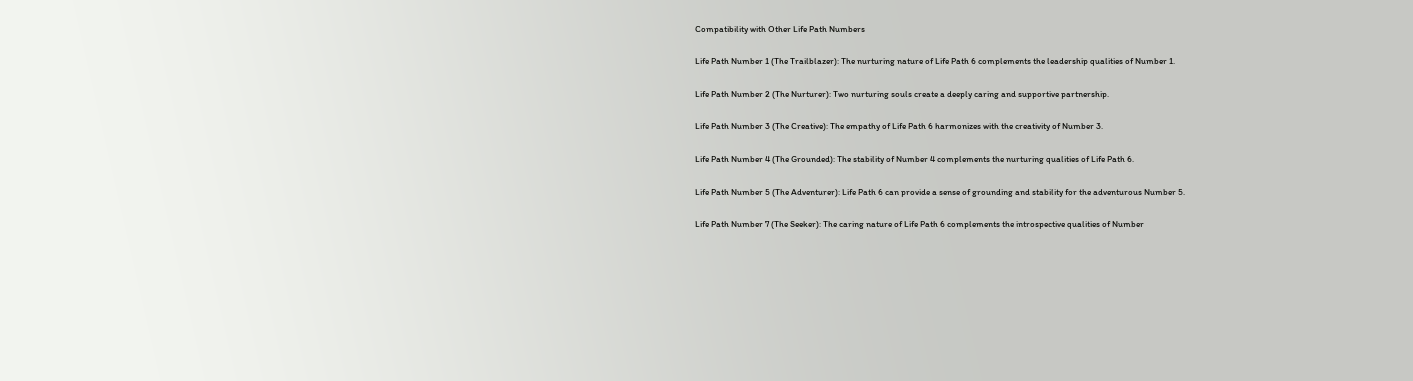Compatibility with Other Life Path Numbers

Life Path Number 1 (The Trailblazer): The nurturing nature of Life Path 6 complements the leadership qualities of Number 1.

Life Path Number 2 (The Nurturer): Two nurturing souls create a deeply caring and supportive partnership.

Life Path Number 3 (The Creative): The empathy of Life Path 6 harmonizes with the creativity of Number 3.

Life Path Number 4 (The Grounded): The stability of Number 4 complements the nurturing qualities of Life Path 6.

Life Path Number 5 (The Adventurer): Life Path 6 can provide a sense of grounding and stability for the adventurous Number 5.

Life Path Number 7 (The Seeker): The caring nature of Life Path 6 complements the introspective qualities of Number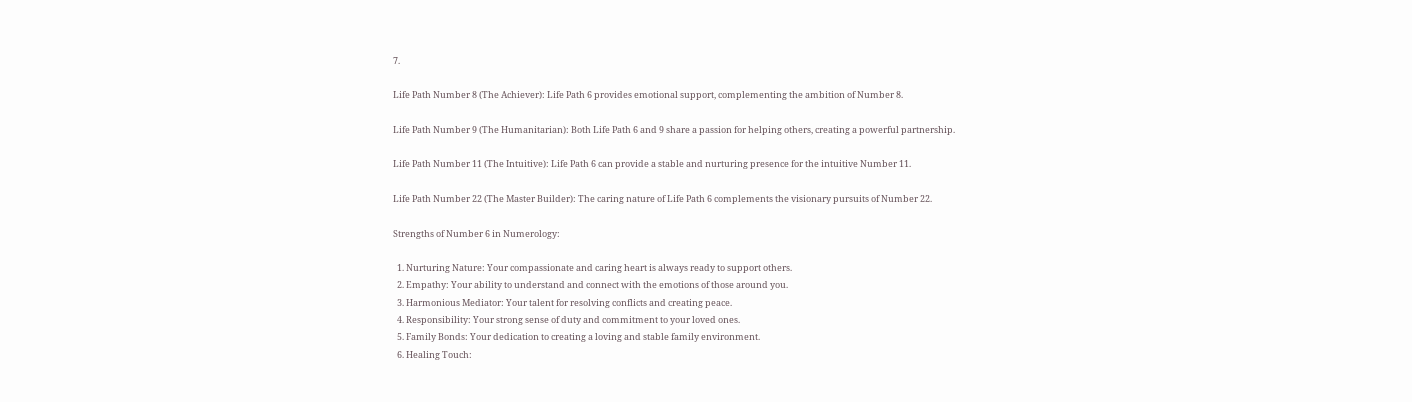7.

Life Path Number 8 (The Achiever): Life Path 6 provides emotional support, complementing the ambition of Number 8.

Life Path Number 9 (The Humanitarian): Both Life Path 6 and 9 share a passion for helping others, creating a powerful partnership.

Life Path Number 11 (The Intuitive): Life Path 6 can provide a stable and nurturing presence for the intuitive Number 11.

Life Path Number 22 (The Master Builder): The caring nature of Life Path 6 complements the visionary pursuits of Number 22.

Strengths of Number 6 in Numerology:

  1. Nurturing Nature: Your compassionate and caring heart is always ready to support others.
  2. Empathy: Your ability to understand and connect with the emotions of those around you.
  3. Harmonious Mediator: Your talent for resolving conflicts and creating peace.
  4. Responsibility: Your strong sense of duty and commitment to your loved ones.
  5. Family Bonds: Your dedication to creating a loving and stable family environment.
  6. Healing Touch: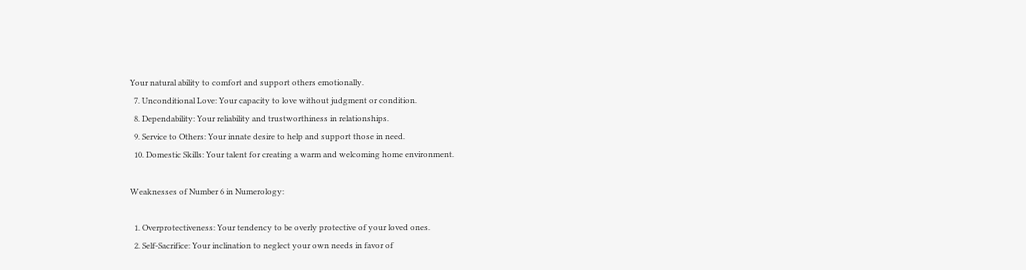Your natural ability to comfort and support others emotionally.
  7. Unconditional Love: Your capacity to love without judgment or condition.
  8. Dependability: Your reliability and trustworthiness in relationships.
  9. Service to Others: Your innate desire to help and support those in need.
  10. Domestic Skills: Your talent for creating a warm and welcoming home environment.

Weaknesses of Number 6 in Numerology:

  1. Overprotectiveness: Your tendency to be overly protective of your loved ones.
  2. Self-Sacrifice: Your inclination to neglect your own needs in favor of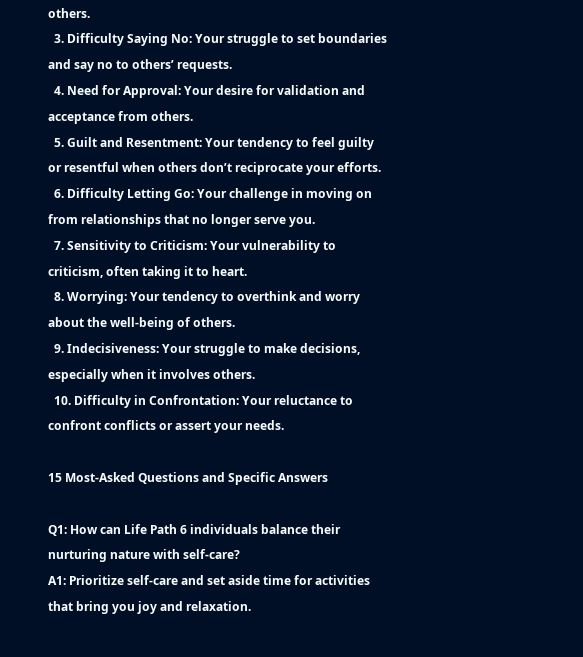others.
  3. Difficulty Saying No: Your struggle to set boundaries and say no to others’ requests.
  4. Need for Approval: Your desire for validation and acceptance from others.
  5. Guilt and Resentment: Your tendency to feel guilty or resentful when others don’t reciprocate your efforts.
  6. Difficulty Letting Go: Your challenge in moving on from relationships that no longer serve you.
  7. Sensitivity to Criticism: Your vulnerability to criticism, often taking it to heart.
  8. Worrying: Your tendency to overthink and worry about the well-being of others.
  9. Indecisiveness: Your struggle to make decisions, especially when it involves others.
  10. Difficulty in Confrontation: Your reluctance to confront conflicts or assert your needs.

15 Most-Asked Questions and Specific Answers

Q1: How can Life Path 6 individuals balance their nurturing nature with self-care?
A1: Prioritize self-care and set aside time for activities that bring you joy and relaxation.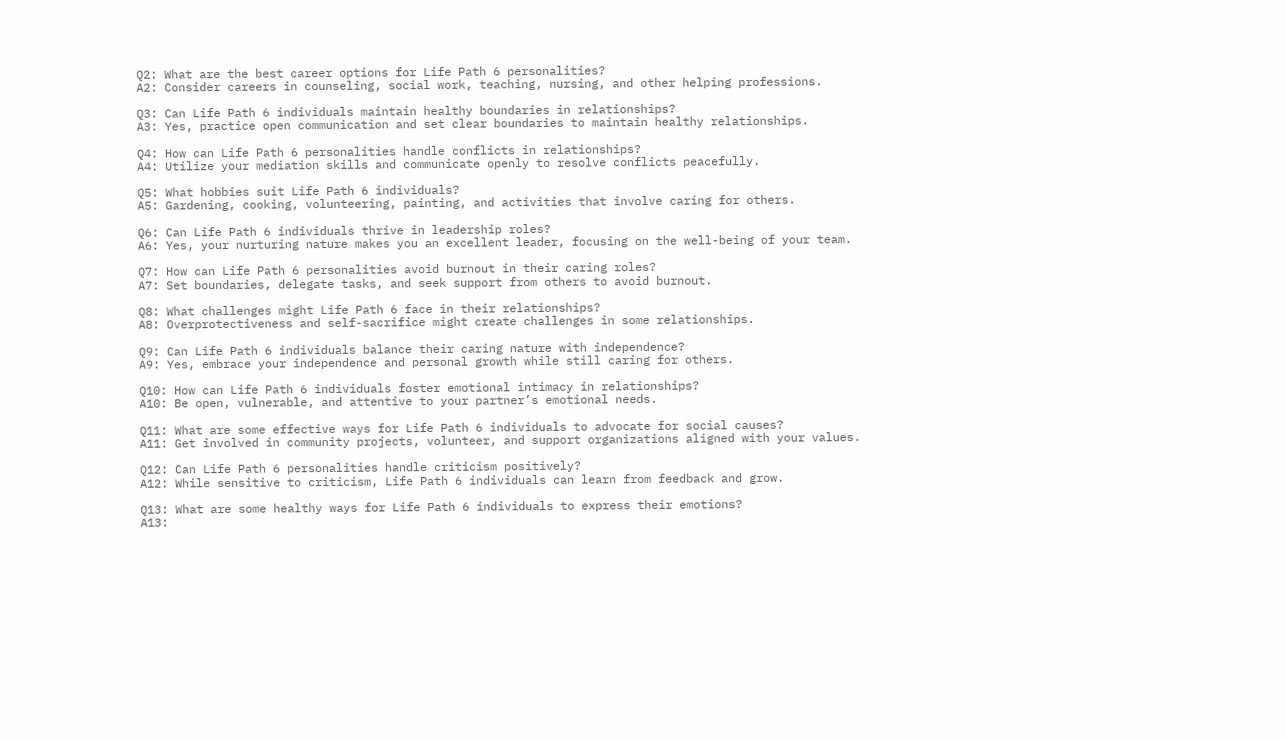Q2: What are the best career options for Life Path 6 personalities?
A2: Consider careers in counseling, social work, teaching, nursing, and other helping professions.

Q3: Can Life Path 6 individuals maintain healthy boundaries in relationships?
A3: Yes, practice open communication and set clear boundaries to maintain healthy relationships.

Q4: How can Life Path 6 personalities handle conflicts in relationships?
A4: Utilize your mediation skills and communicate openly to resolve conflicts peacefully.

Q5: What hobbies suit Life Path 6 individuals?
A5: Gardening, cooking, volunteering, painting, and activities that involve caring for others.

Q6: Can Life Path 6 individuals thrive in leadership roles?
A6: Yes, your nurturing nature makes you an excellent leader, focusing on the well-being of your team.

Q7: How can Life Path 6 personalities avoid burnout in their caring roles?
A7: Set boundaries, delegate tasks, and seek support from others to avoid burnout.

Q8: What challenges might Life Path 6 face in their relationships?
A8: Overprotectiveness and self-sacrifice might create challenges in some relationships.

Q9: Can Life Path 6 individuals balance their caring nature with independence?
A9: Yes, embrace your independence and personal growth while still caring for others.

Q10: How can Life Path 6 individuals foster emotional intimacy in relationships?
A10: Be open, vulnerable, and attentive to your partner’s emotional needs.

Q11: What are some effective ways for Life Path 6 individuals to advocate for social causes?
A11: Get involved in community projects, volunteer, and support organizations aligned with your values.

Q12: Can Life Path 6 personalities handle criticism positively?
A12: While sensitive to criticism, Life Path 6 individuals can learn from feedback and grow.

Q13: What are some healthy ways for Life Path 6 individuals to express their emotions?
A13: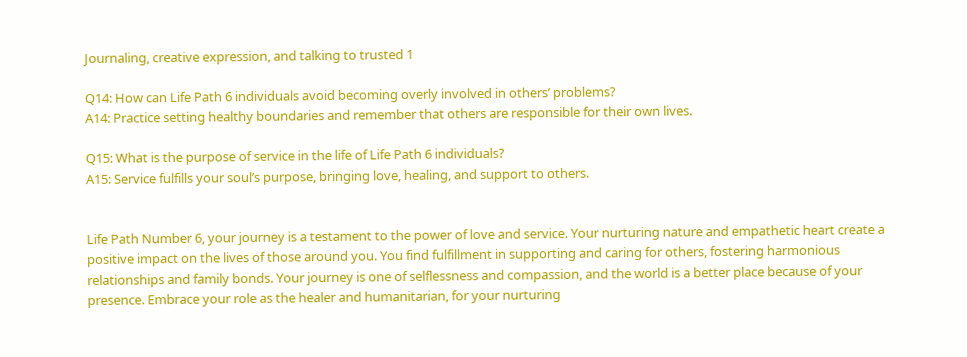Journaling, creative expression, and talking to trusted 1

Q14: How can Life Path 6 individuals avoid becoming overly involved in others’ problems?
A14: Practice setting healthy boundaries and remember that others are responsible for their own lives.

Q15: What is the purpose of service in the life of Life Path 6 individuals?
A15: Service fulfills your soul’s purpose, bringing love, healing, and support to others.


Life Path Number 6, your journey is a testament to the power of love and service. Your nurturing nature and empathetic heart create a positive impact on the lives of those around you. You find fulfillment in supporting and caring for others, fostering harmonious relationships and family bonds. Your journey is one of selflessness and compassion, and the world is a better place because of your presence. Embrace your role as the healer and humanitarian, for your nurturing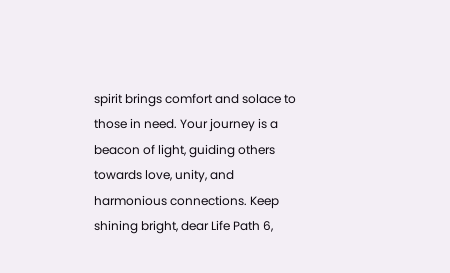spirit brings comfort and solace to those in need. Your journey is a beacon of light, guiding others towards love, unity, and harmonious connections. Keep shining bright, dear Life Path 6,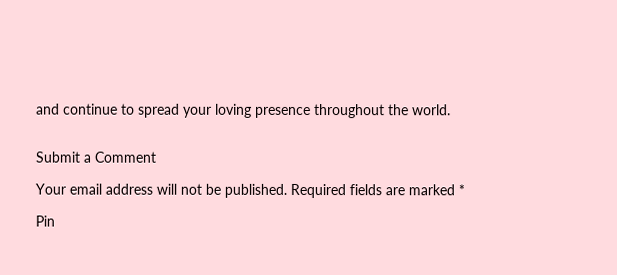and continue to spread your loving presence throughout the world.


Submit a Comment

Your email address will not be published. Required fields are marked *

Pin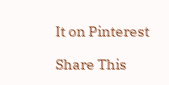It on Pinterest

Share This